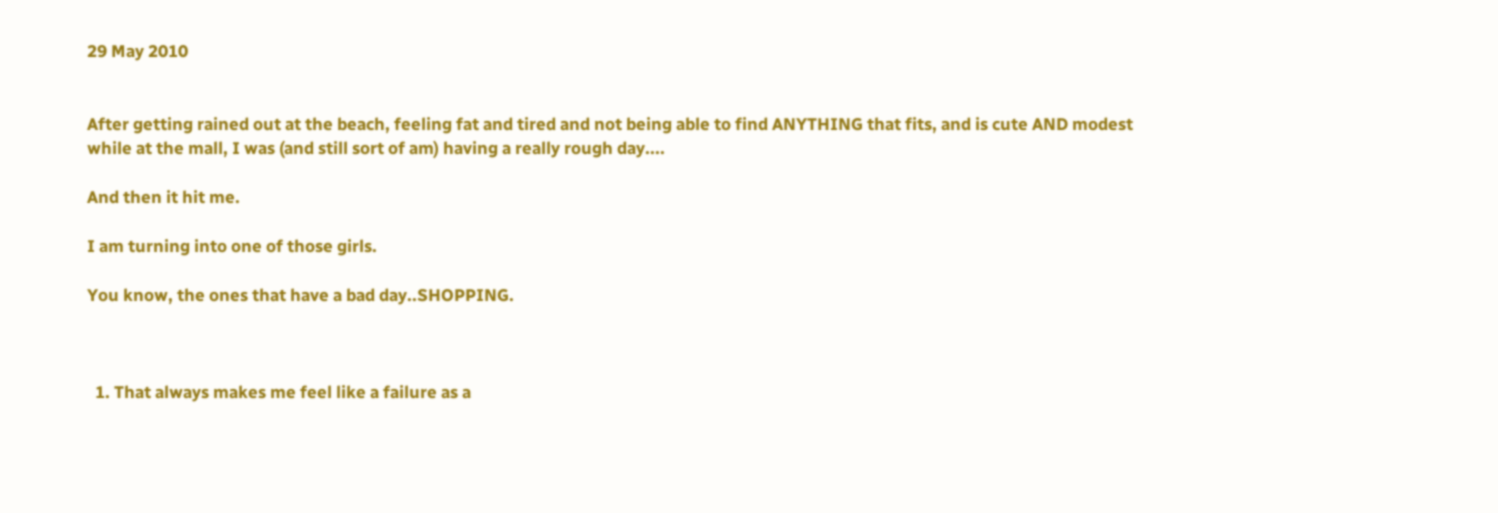29 May 2010


After getting rained out at the beach, feeling fat and tired and not being able to find ANYTHING that fits, and is cute AND modest while at the mall, I was (and still sort of am) having a really rough day....

And then it hit me.

I am turning into one of those girls.

You know, the ones that have a bad day..SHOPPING.



  1. That always makes me feel like a failure as a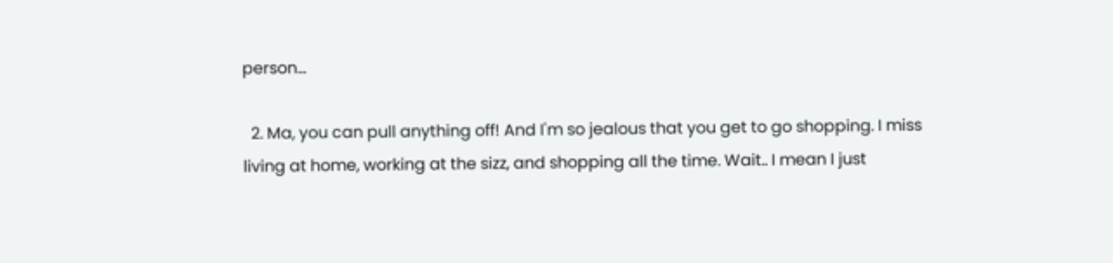person...

  2. Ma, you can pull anything off! And I'm so jealous that you get to go shopping. I miss living at home, working at the sizz, and shopping all the time. Wait.. I mean I just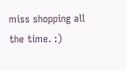miss shopping all the time. :)